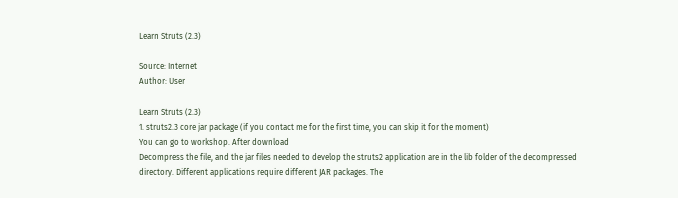Learn Struts (2.3)

Source: Internet
Author: User

Learn Struts (2.3)
1. struts2.3 core jar package (if you contact me for the first time, you can skip it for the moment)
You can go to workshop. After download
Decompress the file, and the jar files needed to develop the struts2 application are in the lib folder of the decompressed directory. Different applications require different JAR packages. The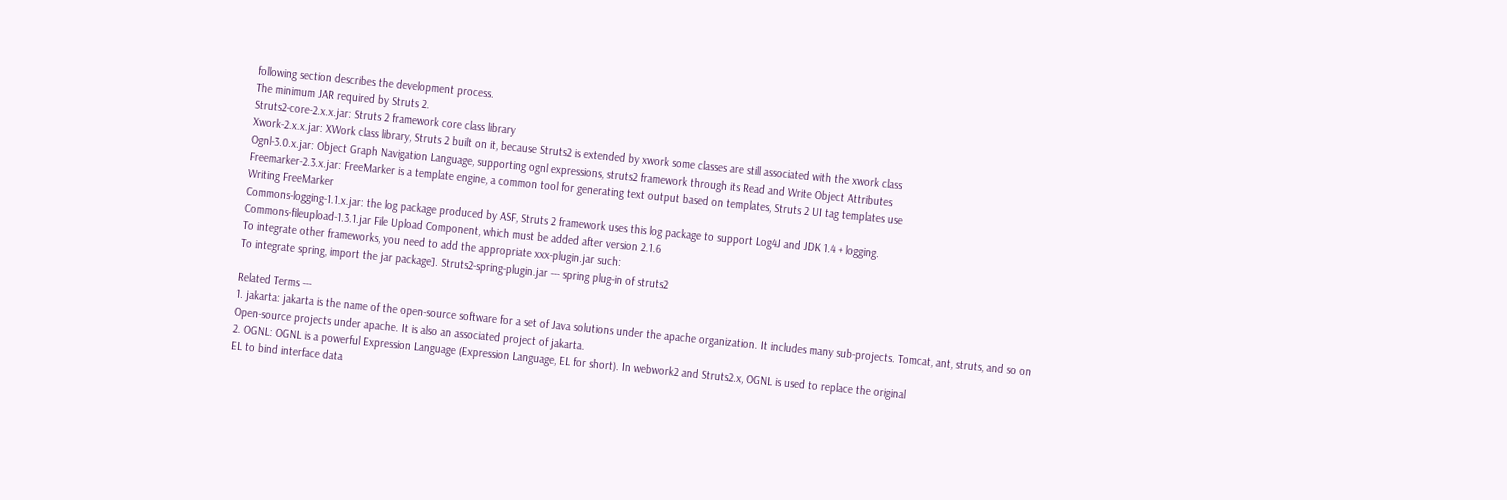following section describes the development process.
The minimum JAR required by Struts 2.
Struts2-core-2.x.x.jar: Struts 2 framework core class library
Xwork-2.x.x.jar: XWork class library, Struts 2 built on it, because Struts2 is extended by xwork some classes are still associated with the xwork class
Ognl-3.0.x.jar: Object Graph Navigation Language, supporting ognl expressions, struts2 framework through its Read and Write Object Attributes
Freemarker-2.3.x.jar: FreeMarker is a template engine, a common tool for generating text output based on templates, Struts 2 UI tag templates use
Writing FreeMarker
Commons-logging-1.1.x.jar: the log package produced by ASF, Struts 2 framework uses this log package to support Log4J and JDK 1.4 + logging.
Commons-fileupload-1.3.1.jar File Upload Component, which must be added after version 2.1.6
To integrate other frameworks, you need to add the appropriate xxx-plugin.jar such:
To integrate spring, import the jar package]. Struts2-spring-plugin.jar --- spring plug-in of struts2

Related Terms ---
1. jakarta: jakarta is the name of the open-source software for a set of Java solutions under the apache organization. It includes many sub-projects. Tomcat, ant, struts, and so on
Open-source projects under apache. It is also an associated project of jakarta.
2. OGNL: OGNL is a powerful Expression Language (Expression Language, EL for short). In webwork2 and Struts2.x, OGNL is used to replace the original
EL to bind interface data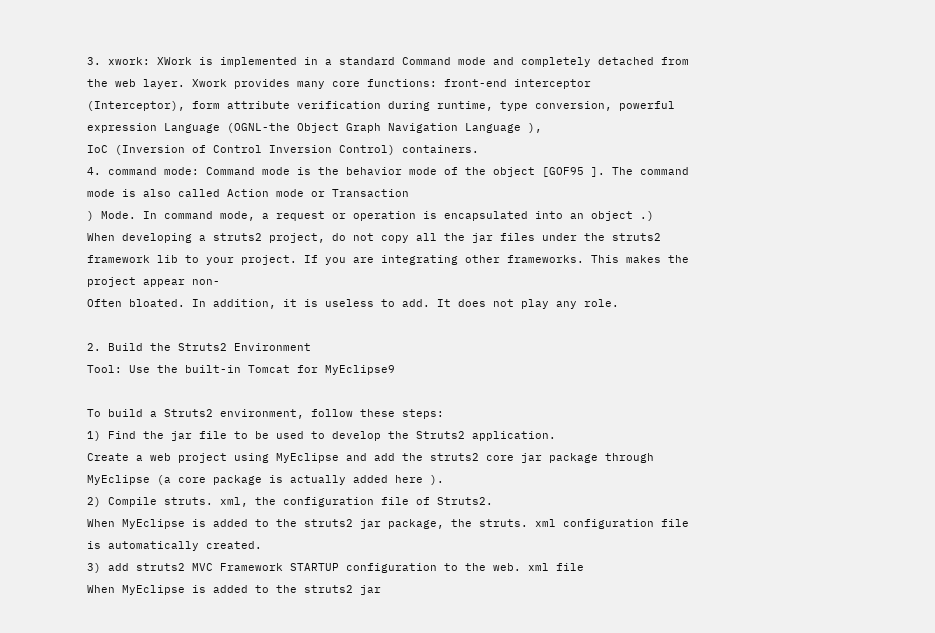3. xwork: XWork is implemented in a standard Command mode and completely detached from the web layer. Xwork provides many core functions: front-end interceptor
(Interceptor), form attribute verification during runtime, type conversion, powerful expression Language (OGNL-the Object Graph Navigation Language ),
IoC (Inversion of Control Inversion Control) containers.
4. command mode: Command mode is the behavior mode of the object [GOF95 ]. The command mode is also called Action mode or Transaction
) Mode. In command mode, a request or operation is encapsulated into an object .)
When developing a struts2 project, do not copy all the jar files under the struts2 framework lib to your project. If you are integrating other frameworks. This makes the project appear non-
Often bloated. In addition, it is useless to add. It does not play any role.

2. Build the Struts2 Environment
Tool: Use the built-in Tomcat for MyEclipse9

To build a Struts2 environment, follow these steps:
1) Find the jar file to be used to develop the Struts2 application.
Create a web project using MyEclipse and add the struts2 core jar package through MyEclipse (a core package is actually added here ).
2) Compile struts. xml, the configuration file of Struts2.
When MyEclipse is added to the struts2 jar package, the struts. xml configuration file is automatically created.
3) add struts2 MVC Framework STARTUP configuration to the web. xml file
When MyEclipse is added to the struts2 jar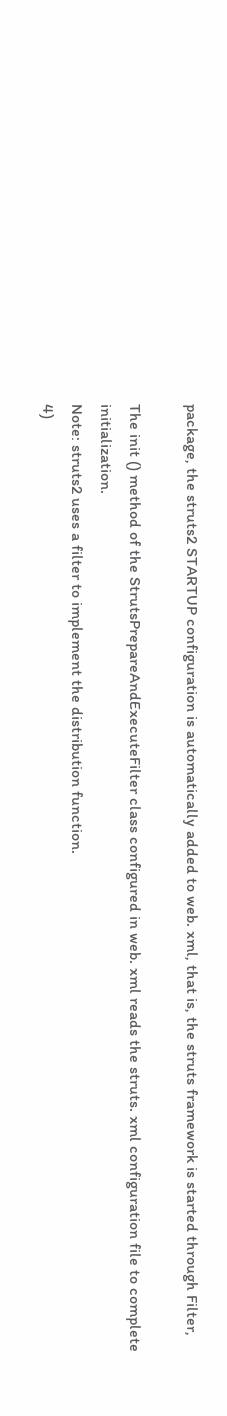package, the struts2 STARTUP configuration is automatically added to web. xml, that is, the struts framework is started through Filter,

The init () method of the StrutsPrepareAndExecuteFilter class configured in web. xml reads the struts. xml configuration file to complete initialization.
Note: struts2 uses a filter to implement the distribution function.
4)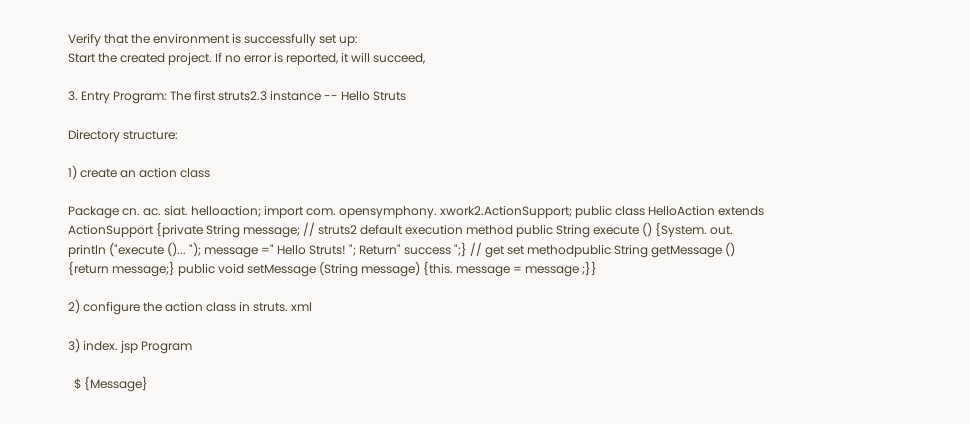Verify that the environment is successfully set up:
Start the created project. If no error is reported, it will succeed,

3. Entry Program: The first struts2.3 instance -- Hello Struts

Directory structure:

1) create an action class

Package cn. ac. siat. helloaction; import com. opensymphony. xwork2.ActionSupport; public class HelloAction extends ActionSupport {private String message; // struts2 default execution method public String execute () {System. out. println ("execute ()... "); message =" Hello Struts! "; Return" success ";} // get set methodpublic String getMessage () {return message;} public void setMessage (String message) {this. message = message ;}}

2) configure the action class in struts. xml

3) index. jsp Program

  $ {Message}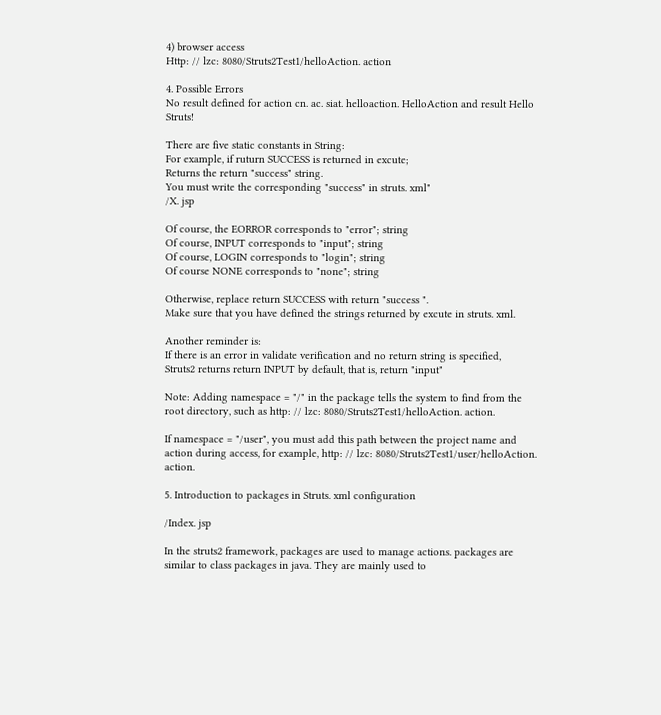4) browser access
Http: // lzc: 8080/Struts2Test1/helloAction. action

4. Possible Errors
No result defined for action cn. ac. siat. helloaction. HelloAction and result Hello Struts!

There are five static constants in String:
For example, if ruturn SUCCESS is returned in excute;
Returns the return "success" string.
You must write the corresponding "success" in struts. xml"
/X. jsp

Of course, the EORROR corresponds to "error"; string
Of course, INPUT corresponds to "input"; string
Of course, LOGIN corresponds to "login"; string
Of course NONE corresponds to "none"; string

Otherwise, replace return SUCCESS with return "success ".
Make sure that you have defined the strings returned by excute in struts. xml.

Another reminder is:
If there is an error in validate verification and no return string is specified,
Struts2 returns return INPUT by default, that is, return "input"

Note: Adding namespace = "/" in the package tells the system to find from the root directory, such as http: // lzc: 8080/Struts2Test1/helloAction. action.

If namespace = "/user", you must add this path between the project name and action during access, for example, http: // lzc: 8080/Struts2Test1/user/helloAction. action.

5. Introduction to packages in Struts. xml configuration

/Index. jsp

In the struts2 framework, packages are used to manage actions. packages are similar to class packages in java. They are mainly used to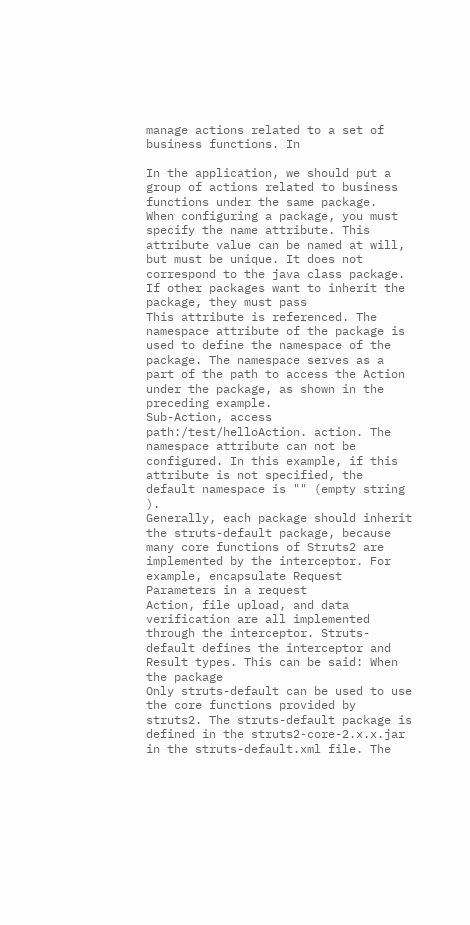manage actions related to a set of business functions. In

In the application, we should put a group of actions related to business functions under the same package.
When configuring a package, you must specify the name attribute. This attribute value can be named at will, but must be unique. It does not correspond to the java class package. If other packages want to inherit the package, they must pass
This attribute is referenced. The namespace attribute of the package is used to define the namespace of the package. The namespace serves as a part of the path to access the Action under the package, as shown in the preceding example.
Sub-Action, access path:/test/helloAction. action. The namespace attribute can not be configured. In this example, if this attribute is not specified, the default namespace is "" (empty string ).
Generally, each package should inherit the struts-default package, because many core functions of Struts2 are implemented by the interceptor. For example, encapsulate Request Parameters in a request
Action, file upload, and data verification are all implemented through the interceptor. Struts-default defines the interceptor and Result types. This can be said: When the package
Only struts-default can be used to use the core functions provided by struts2. The struts-default package is defined in the struts2-core-2.x.x.jar in the struts-default.xml file. The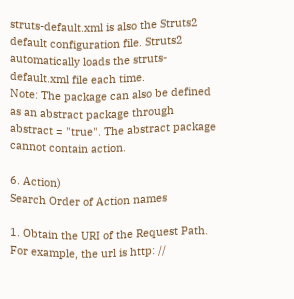struts-default.xml is also the Struts2 default configuration file. Struts2 automatically loads the struts-default.xml file each time.
Note: The package can also be defined as an abstract package through abstract = "true". The abstract package cannot contain action.

6. Action)
Search Order of Action names

1. Obtain the URI of the Request Path. For example, the url is http: //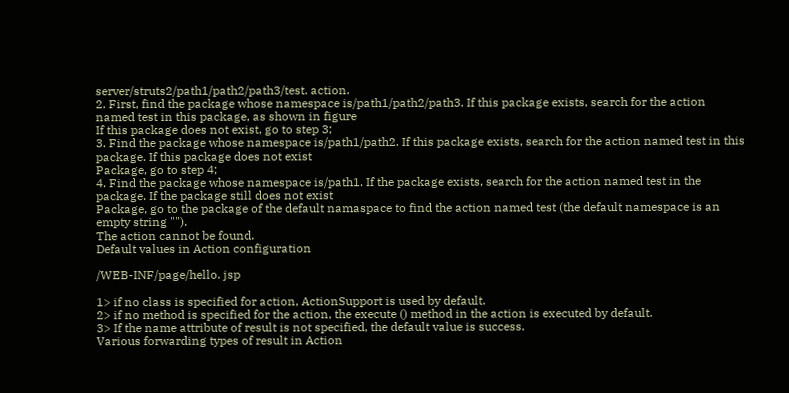server/struts2/path1/path2/path3/test. action.
2. First, find the package whose namespace is/path1/path2/path3. If this package exists, search for the action named test in this package, as shown in figure
If this package does not exist, go to step 3;
3. Find the package whose namespace is/path1/path2. If this package exists, search for the action named test in this package. If this package does not exist
Package, go to step 4;
4. Find the package whose namespace is/path1. If the package exists, search for the action named test in the package. If the package still does not exist
Package, go to the package of the default namaspace to find the action named test (the default namespace is an empty string "").
The action cannot be found.
Default values in Action configuration

/WEB-INF/page/hello. jsp

1> if no class is specified for action, ActionSupport is used by default.
2> if no method is specified for the action, the execute () method in the action is executed by default.
3> If the name attribute of result is not specified, the default value is success.
Various forwarding types of result in Action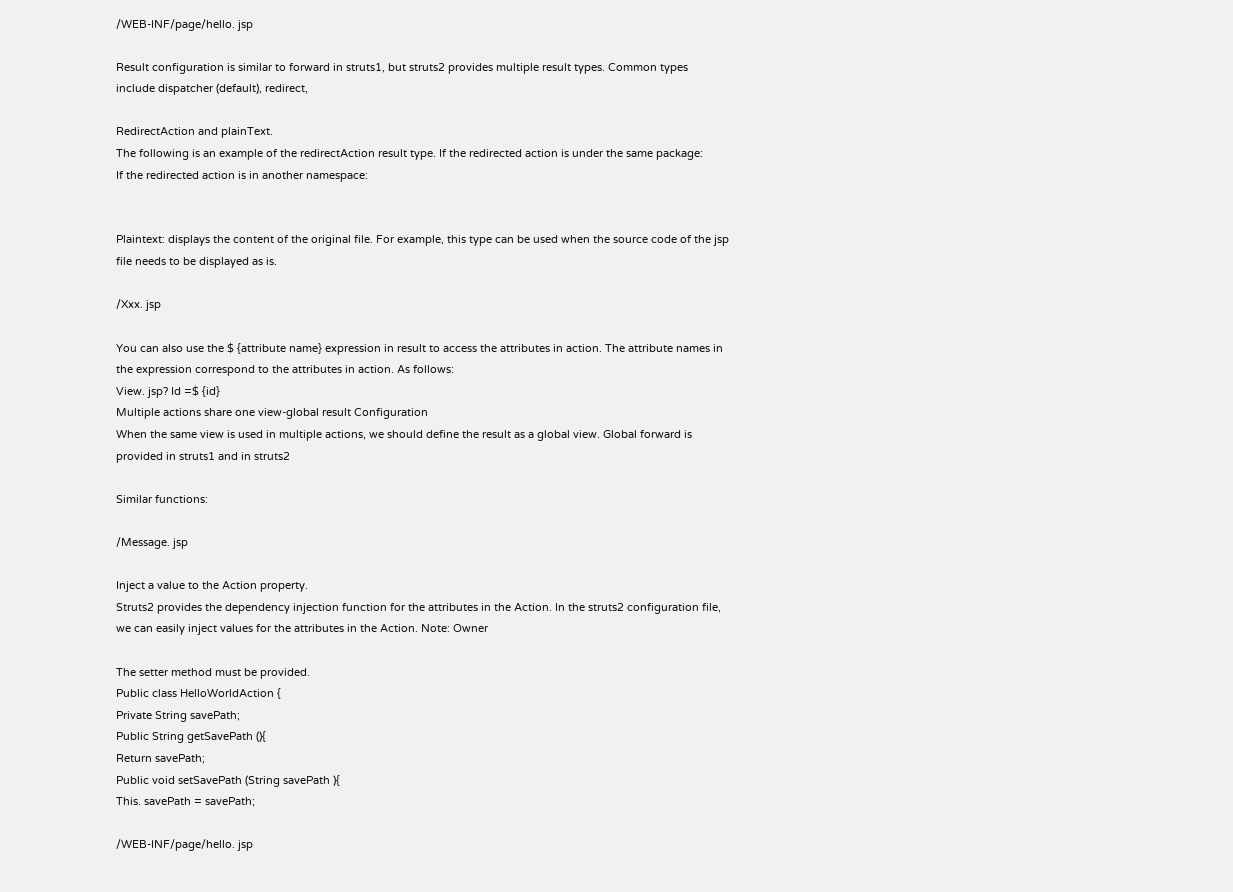/WEB-INF/page/hello. jsp

Result configuration is similar to forward in struts1, but struts2 provides multiple result types. Common types include dispatcher (default), redirect,

RedirectAction and plainText.
The following is an example of the redirectAction result type. If the redirected action is under the same package:
If the redirected action is in another namespace:


Plaintext: displays the content of the original file. For example, this type can be used when the source code of the jsp file needs to be displayed as is.

/Xxx. jsp

You can also use the $ {attribute name} expression in result to access the attributes in action. The attribute names in the expression correspond to the attributes in action. As follows:
View. jsp? Id =$ {id}
Multiple actions share one view-global result Configuration
When the same view is used in multiple actions, we should define the result as a global view. Global forward is provided in struts1 and in struts2

Similar functions:

/Message. jsp

Inject a value to the Action property.
Struts2 provides the dependency injection function for the attributes in the Action. In the struts2 configuration file, we can easily inject values for the attributes in the Action. Note: Owner

The setter method must be provided.
Public class HelloWorldAction {
Private String savePath;
Public String getSavePath (){
Return savePath;
Public void setSavePath (String savePath ){
This. savePath = savePath;

/WEB-INF/page/hello. jsp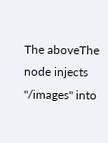The aboveThe node injects "/images" into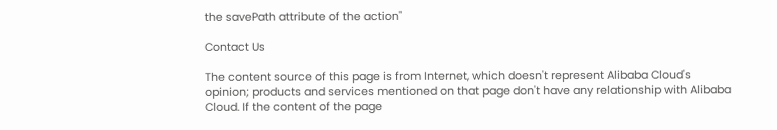the savePath attribute of the action"

Contact Us

The content source of this page is from Internet, which doesn't represent Alibaba Cloud's opinion; products and services mentioned on that page don't have any relationship with Alibaba Cloud. If the content of the page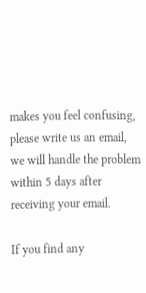makes you feel confusing, please write us an email, we will handle the problem within 5 days after receiving your email.

If you find any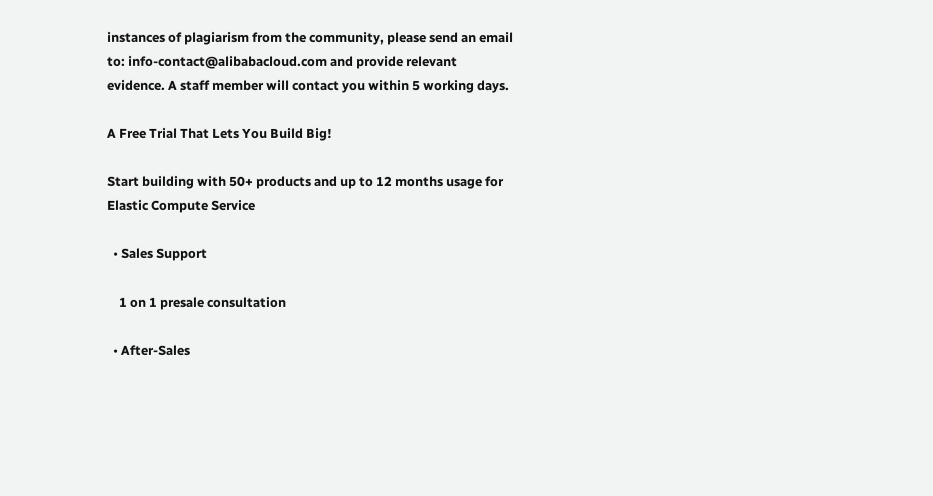instances of plagiarism from the community, please send an email to: info-contact@alibabacloud.com and provide relevant evidence. A staff member will contact you within 5 working days.

A Free Trial That Lets You Build Big!

Start building with 50+ products and up to 12 months usage for Elastic Compute Service

  • Sales Support

    1 on 1 presale consultation

  • After-Sales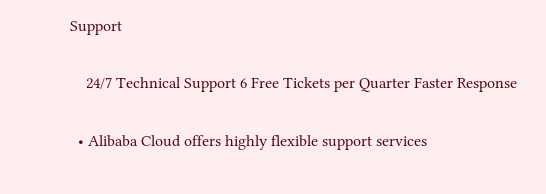Support

    24/7 Technical Support 6 Free Tickets per Quarter Faster Response

  • Alibaba Cloud offers highly flexible support services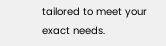tailored to meet your exact needs.